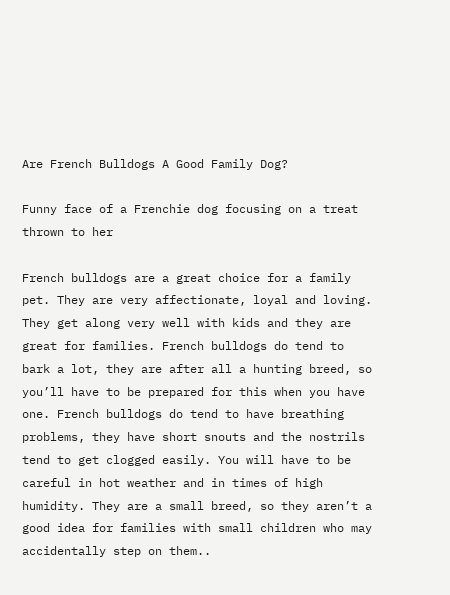Are French Bulldogs A Good Family Dog?

Funny face of a Frenchie dog focusing on a treat thrown to her

French bulldogs are a great choice for a family pet. They are very affectionate, loyal and loving. They get along very well with kids and they are great for families. French bulldogs do tend to bark a lot, they are after all a hunting breed, so you’ll have to be prepared for this when you have one. French bulldogs do tend to have breathing problems, they have short snouts and the nostrils tend to get clogged easily. You will have to be careful in hot weather and in times of high humidity. They are a small breed, so they aren’t a good idea for families with small children who may accidentally step on them..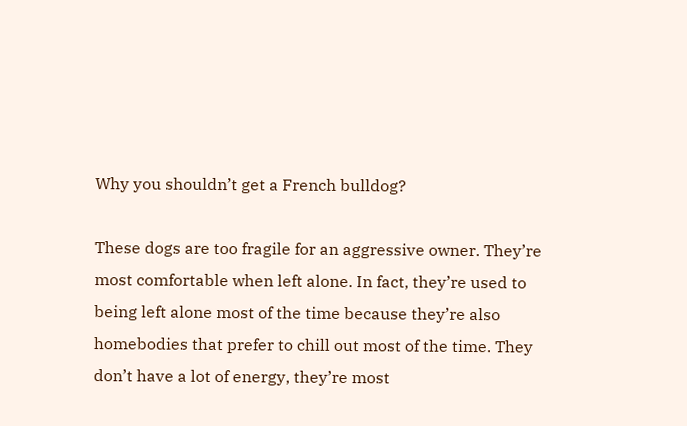Why you shouldn’t get a French bulldog?

These dogs are too fragile for an aggressive owner. They’re most comfortable when left alone. In fact, they’re used to being left alone most of the time because they’re also homebodies that prefer to chill out most of the time. They don’t have a lot of energy, they’re most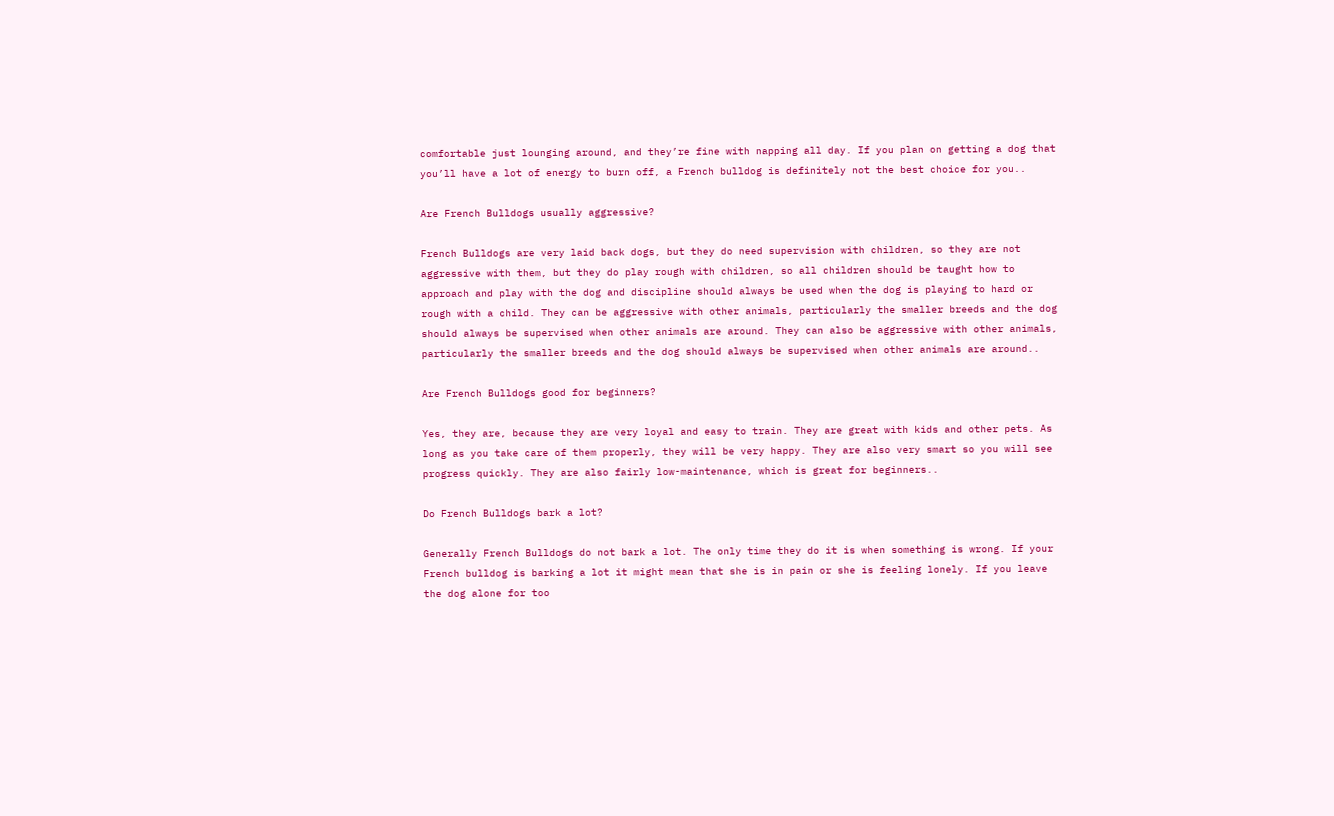comfortable just lounging around, and they’re fine with napping all day. If you plan on getting a dog that you’ll have a lot of energy to burn off, a French bulldog is definitely not the best choice for you..

Are French Bulldogs usually aggressive?

French Bulldogs are very laid back dogs, but they do need supervision with children, so they are not aggressive with them, but they do play rough with children, so all children should be taught how to approach and play with the dog and discipline should always be used when the dog is playing to hard or rough with a child. They can be aggressive with other animals, particularly the smaller breeds and the dog should always be supervised when other animals are around. They can also be aggressive with other animals, particularly the smaller breeds and the dog should always be supervised when other animals are around..

Are French Bulldogs good for beginners?

Yes, they are, because they are very loyal and easy to train. They are great with kids and other pets. As long as you take care of them properly, they will be very happy. They are also very smart so you will see progress quickly. They are also fairly low-maintenance, which is great for beginners..

Do French Bulldogs bark a lot?

Generally French Bulldogs do not bark a lot. The only time they do it is when something is wrong. If your French bulldog is barking a lot it might mean that she is in pain or she is feeling lonely. If you leave the dog alone for too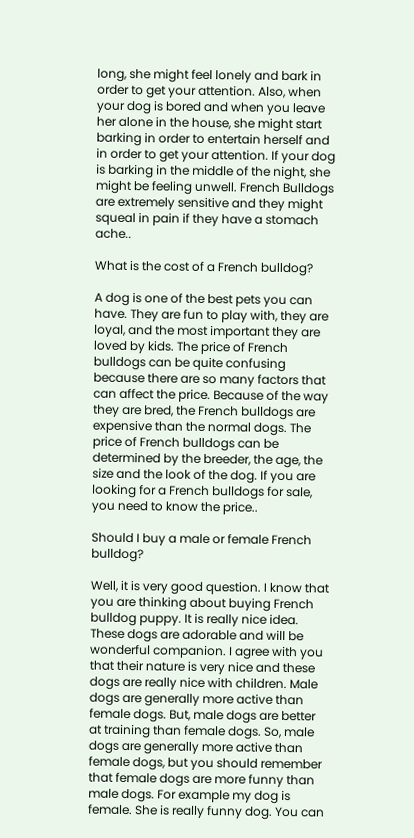long, she might feel lonely and bark in order to get your attention. Also, when your dog is bored and when you leave her alone in the house, she might start barking in order to entertain herself and in order to get your attention. If your dog is barking in the middle of the night, she might be feeling unwell. French Bulldogs are extremely sensitive and they might squeal in pain if they have a stomach ache..

What is the cost of a French bulldog?

A dog is one of the best pets you can have. They are fun to play with, they are loyal, and the most important they are loved by kids. The price of French bulldogs can be quite confusing because there are so many factors that can affect the price. Because of the way they are bred, the French bulldogs are expensive than the normal dogs. The price of French bulldogs can be determined by the breeder, the age, the size and the look of the dog. If you are looking for a French bulldogs for sale, you need to know the price..

Should I buy a male or female French bulldog?

Well, it is very good question. I know that you are thinking about buying French bulldog puppy. It is really nice idea. These dogs are adorable and will be wonderful companion. I agree with you that their nature is very nice and these dogs are really nice with children. Male dogs are generally more active than female dogs. But, male dogs are better at training than female dogs. So, male dogs are generally more active than female dogs, but you should remember that female dogs are more funny than male dogs. For example my dog is female. She is really funny dog. You can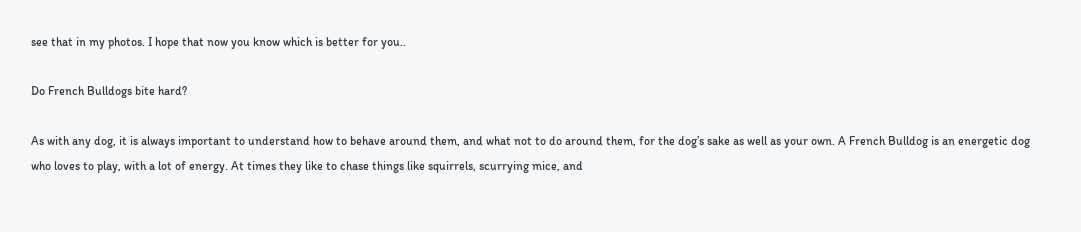see that in my photos. I hope that now you know which is better for you..

Do French Bulldogs bite hard?

As with any dog, it is always important to understand how to behave around them, and what not to do around them, for the dog’s sake as well as your own. A French Bulldog is an energetic dog who loves to play, with a lot of energy. At times they like to chase things like squirrels, scurrying mice, and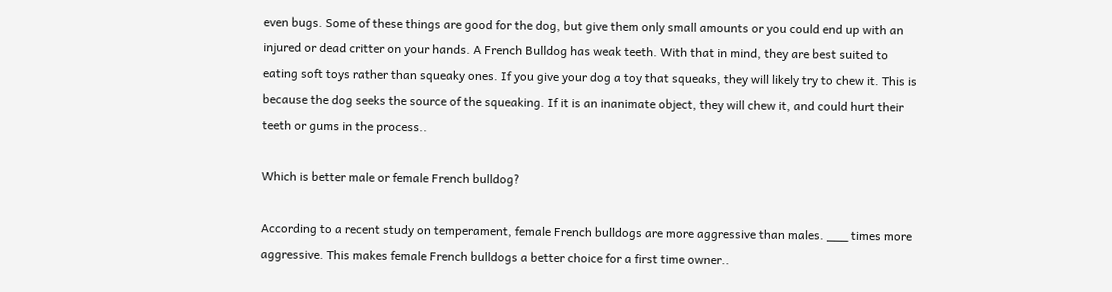even bugs. Some of these things are good for the dog, but give them only small amounts or you could end up with an injured or dead critter on your hands. A French Bulldog has weak teeth. With that in mind, they are best suited to eating soft toys rather than squeaky ones. If you give your dog a toy that squeaks, they will likely try to chew it. This is because the dog seeks the source of the squeaking. If it is an inanimate object, they will chew it, and could hurt their teeth or gums in the process..

Which is better male or female French bulldog?

According to a recent study on temperament, female French bulldogs are more aggressive than males. ___ times more aggressive. This makes female French bulldogs a better choice for a first time owner..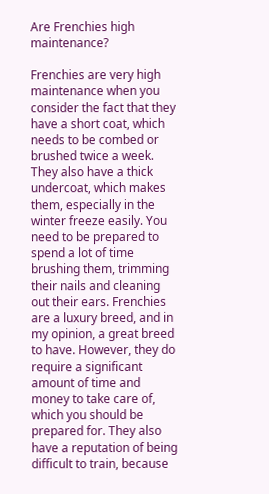Are Frenchies high maintenance?

Frenchies are very high maintenance when you consider the fact that they have a short coat, which needs to be combed or brushed twice a week. They also have a thick undercoat, which makes them, especially in the winter freeze easily. You need to be prepared to spend a lot of time brushing them, trimming their nails and cleaning out their ears. Frenchies are a luxury breed, and in my opinion, a great breed to have. However, they do require a significant amount of time and money to take care of, which you should be prepared for. They also have a reputation of being difficult to train, because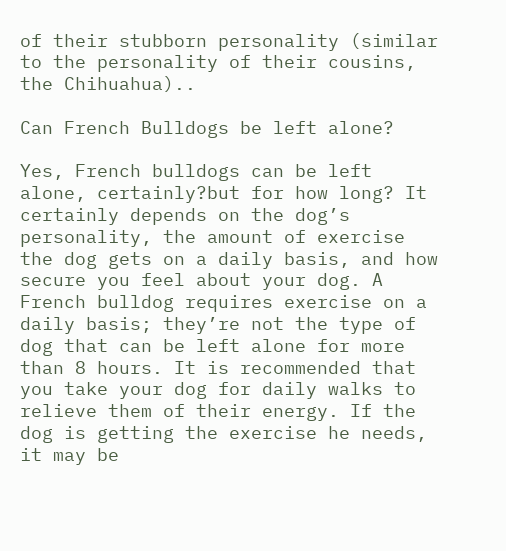of their stubborn personality (similar to the personality of their cousins, the Chihuahua)..

Can French Bulldogs be left alone?

Yes, French bulldogs can be left alone, certainly?but for how long? It certainly depends on the dog’s personality, the amount of exercise the dog gets on a daily basis, and how secure you feel about your dog. A French bulldog requires exercise on a daily basis; they’re not the type of dog that can be left alone for more than 8 hours. It is recommended that you take your dog for daily walks to relieve them of their energy. If the dog is getting the exercise he needs, it may be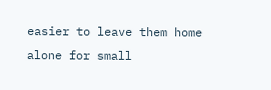easier to leave them home alone for small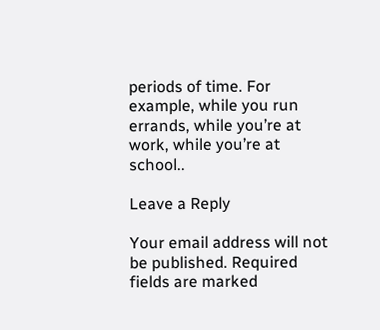periods of time. For example, while you run errands, while you’re at work, while you’re at school..

Leave a Reply

Your email address will not be published. Required fields are marked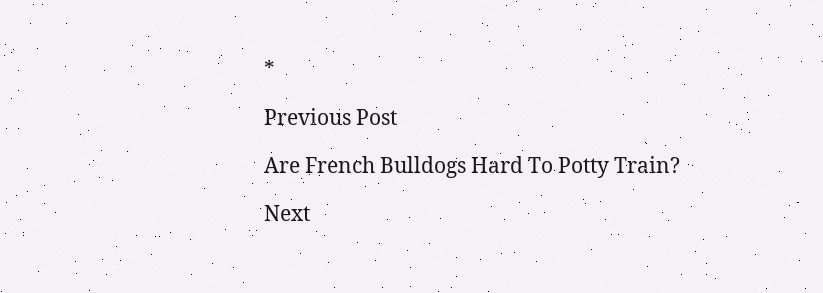*

Previous Post

Are French Bulldogs Hard To Potty Train?

Next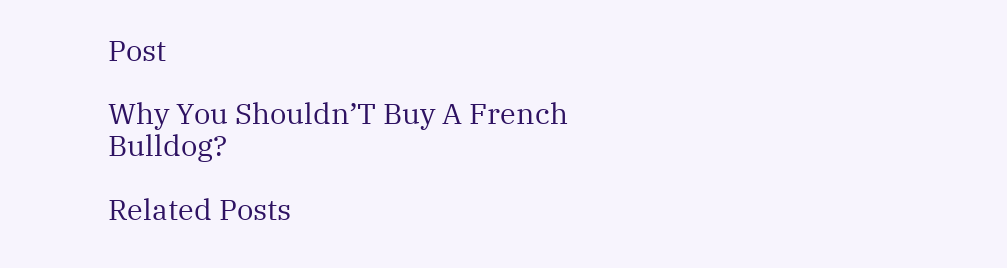Post

Why You Shouldn’T Buy A French Bulldog?

Related Posts